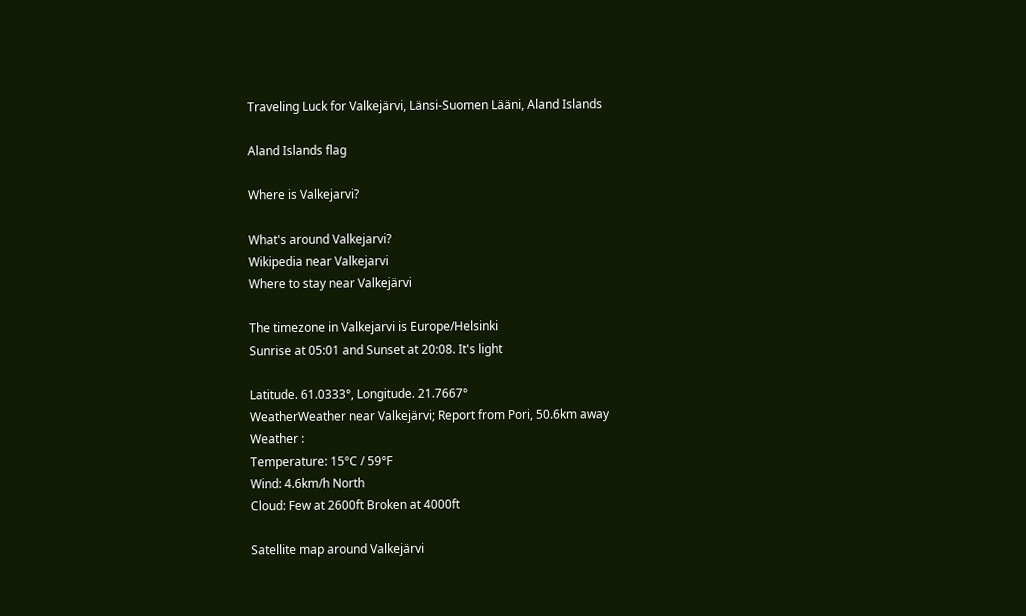Traveling Luck for Valkejärvi, Länsi-Suomen Lääni, Aland Islands

Aland Islands flag

Where is Valkejarvi?

What's around Valkejarvi?
Wikipedia near Valkejarvi
Where to stay near Valkejärvi

The timezone in Valkejarvi is Europe/Helsinki
Sunrise at 05:01 and Sunset at 20:08. It's light

Latitude. 61.0333°, Longitude. 21.7667°
WeatherWeather near Valkejärvi; Report from Pori, 50.6km away
Weather :
Temperature: 15°C / 59°F
Wind: 4.6km/h North
Cloud: Few at 2600ft Broken at 4000ft

Satellite map around Valkejärvi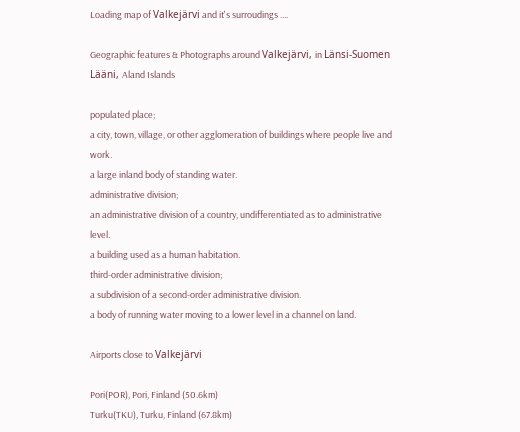Loading map of Valkejärvi and it's surroudings ....

Geographic features & Photographs around Valkejärvi, in Länsi-Suomen Lääni, Aland Islands

populated place;
a city, town, village, or other agglomeration of buildings where people live and work.
a large inland body of standing water.
administrative division;
an administrative division of a country, undifferentiated as to administrative level.
a building used as a human habitation.
third-order administrative division;
a subdivision of a second-order administrative division.
a body of running water moving to a lower level in a channel on land.

Airports close to Valkejärvi

Pori(POR), Pori, Finland (50.6km)
Turku(TKU), Turku, Finland (67.8km)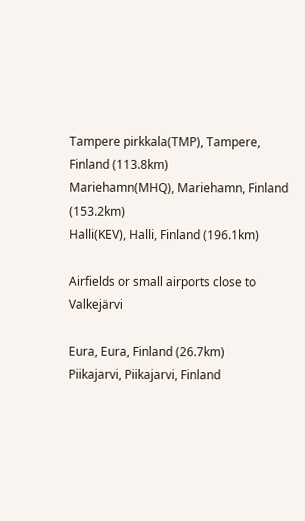Tampere pirkkala(TMP), Tampere, Finland (113.8km)
Mariehamn(MHQ), Mariehamn, Finland (153.2km)
Halli(KEV), Halli, Finland (196.1km)

Airfields or small airports close to Valkejärvi

Eura, Eura, Finland (26.7km)
Piikajarvi, Piikajarvi, Finland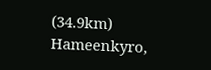(34.9km)
Hameenkyro,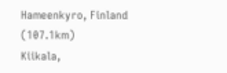Hameenkyro, Finland (107.1km)
Kiikala,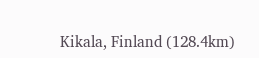Kikala, Finland (128.4km)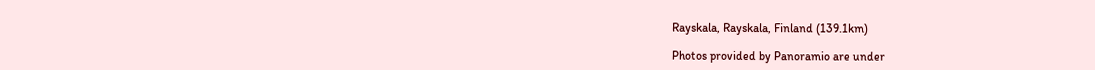Rayskala, Rayskala, Finland (139.1km)

Photos provided by Panoramio are under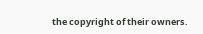the copyright of their owners.